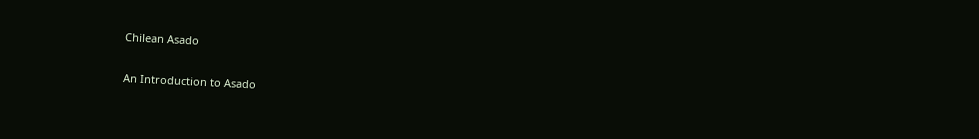Chilean Asado

An Introduction to Asado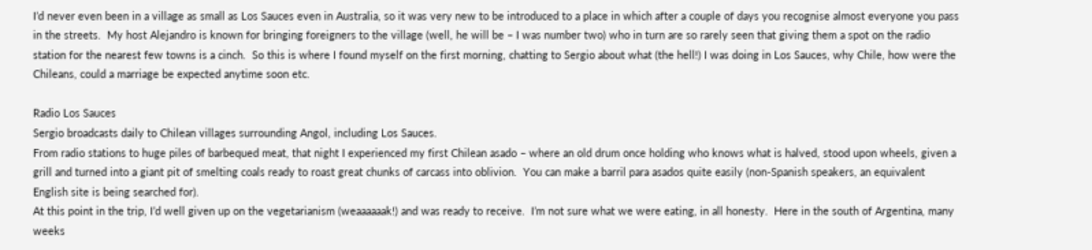I’d never even been in a village as small as Los Sauces even in Australia, so it was very new to be introduced to a place in which after a couple of days you recognise almost everyone you pass in the streets.  My host Alejandro is known for bringing foreigners to the village (well, he will be – I was number two) who in turn are so rarely seen that giving them a spot on the radio station for the nearest few towns is a cinch.  So this is where I found myself on the first morning, chatting to Sergio about what (the hell!) I was doing in Los Sauces, why Chile, how were the Chileans, could a marriage be expected anytime soon etc.

Radio Los Sauces
Sergio broadcasts daily to Chilean villages surrounding Angol, including Los Sauces.
From radio stations to huge piles of barbequed meat, that night I experienced my first Chilean asado – where an old drum once holding who knows what is halved, stood upon wheels, given a grill and turned into a giant pit of smelting coals ready to roast great chunks of carcass into oblivion.  You can make a barril para asados quite easily (non-Spanish speakers, an equivalent English site is being searched for).
At this point in the trip, I’d well given up on the vegetarianism (weaaaaaak!) and was ready to receive.  I’m not sure what we were eating, in all honesty.  Here in the south of Argentina, many weeks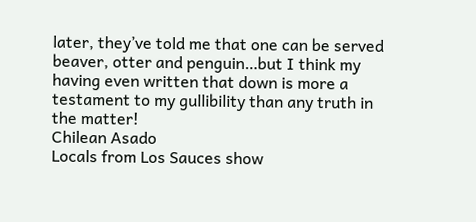later, they’ve told me that one can be served beaver, otter and penguin…but I think my having even written that down is more a testament to my gullibility than any truth in the matter!
Chilean Asado
Locals from Los Sauces show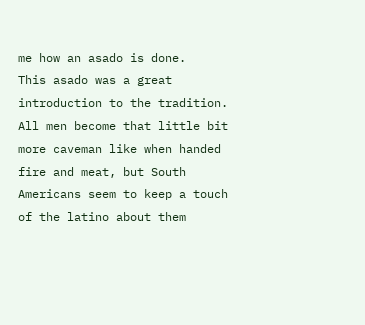me how an asado is done.
This asado was a great introduction to the tradition.  All men become that little bit more caveman like when handed fire and meat, but South Americans seem to keep a touch of the latino about them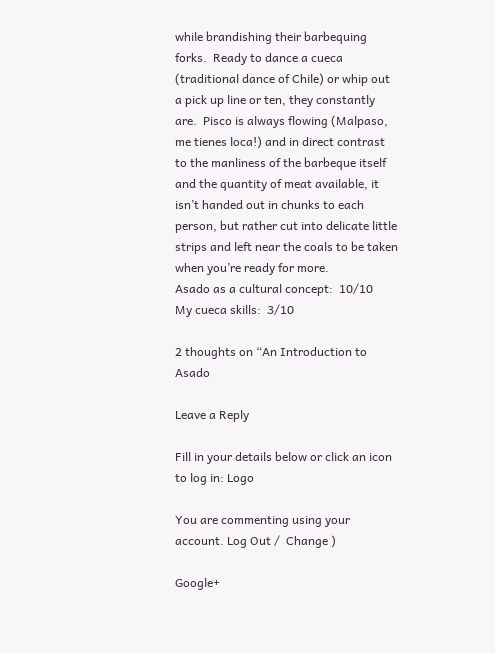while brandishing their barbequing forks.  Ready to dance a cueca (traditional dance of Chile) or whip out a pick up line or ten, they constantly are.  Pisco is always flowing (Malpaso, me tienes loca!) and in direct contrast to the manliness of the barbeque itself and the quantity of meat available, it isn’t handed out in chunks to each person, but rather cut into delicate little strips and left near the coals to be taken when you’re ready for more.
Asado as a cultural concept:  10/10
My cueca skills:  3/10

2 thoughts on “An Introduction to Asado

Leave a Reply

Fill in your details below or click an icon to log in: Logo

You are commenting using your account. Log Out /  Change )

Google+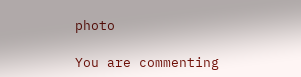photo

You are commenting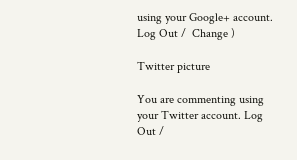using your Google+ account. Log Out /  Change )

Twitter picture

You are commenting using your Twitter account. Log Out /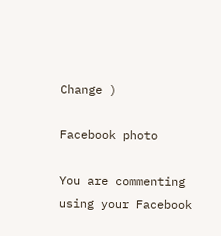Change )

Facebook photo

You are commenting using your Facebook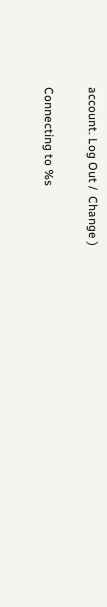account. Log Out /  Change )

Connecting to %s